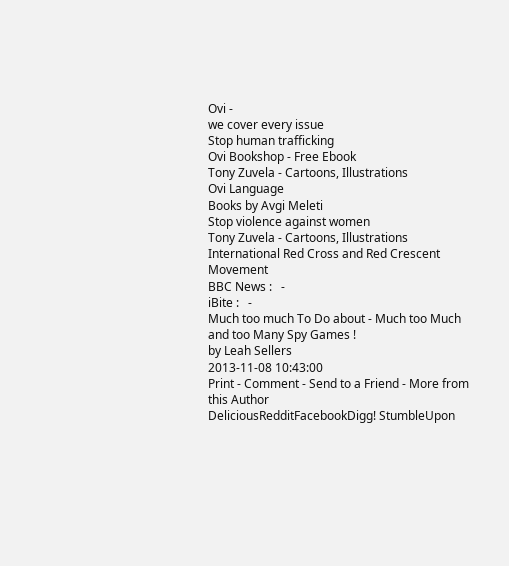Ovi -
we cover every issue
Stop human trafficking
Ovi Bookshop - Free Ebook
Tony Zuvela - Cartoons, Illustrations
Ovi Language
Books by Avgi Meleti
Stop violence against women
Tony Zuvela - Cartoons, Illustrations
International Red Cross and Red Crescent Movement
BBC News :   -
iBite :   -
Much too much To Do about - Much too Much and too Many Spy Games !
by Leah Sellers
2013-11-08 10:43:00
Print - Comment - Send to a Friend - More from this Author
DeliciousRedditFacebookDigg! StumbleUpon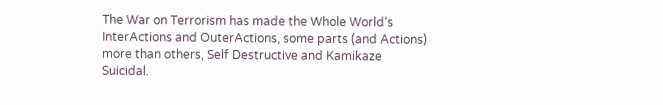The War on Terrorism has made the Whole World‘s InterActions and OuterActions, some parts (and Actions) more than others, Self Destructive and Kamikaze Suicidal.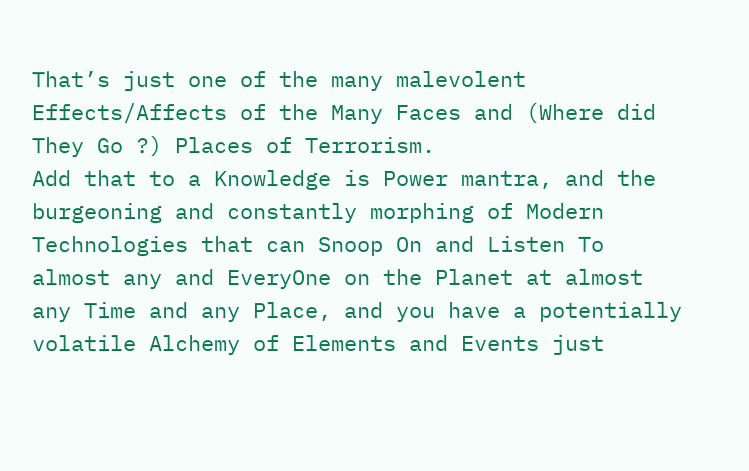That’s just one of the many malevolent Effects/Affects of the Many Faces and (Where did They Go ?) Places of Terrorism.
Add that to a Knowledge is Power mantra, and the burgeoning and constantly morphing of Modern Technologies that can Snoop On and Listen To almost any and EveryOne on the Planet at almost any Time and any Place, and you have a potentially volatile Alchemy of Elements and Events just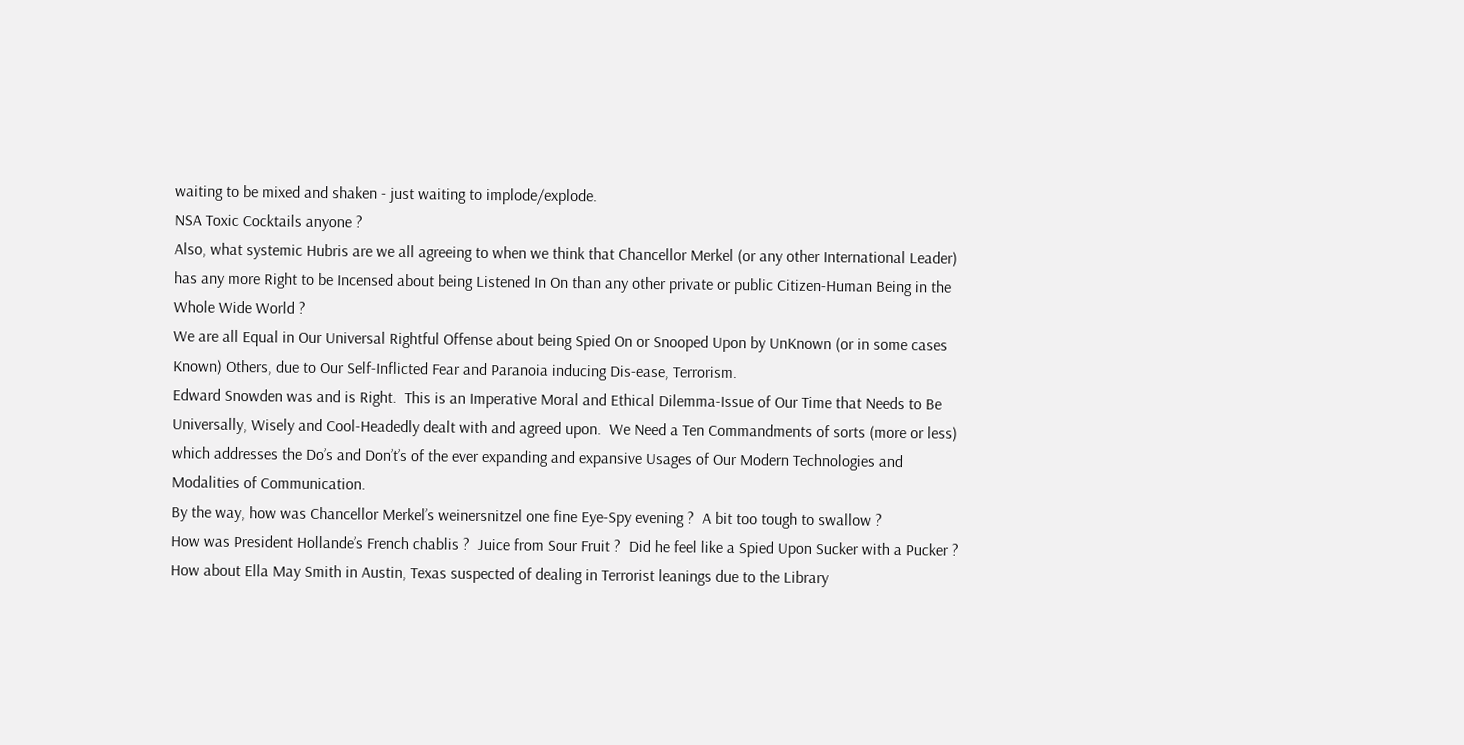waiting to be mixed and shaken - just waiting to implode/explode.
NSA Toxic Cocktails anyone ?
Also, what systemic Hubris are we all agreeing to when we think that Chancellor Merkel (or any other International Leader) has any more Right to be Incensed about being Listened In On than any other private or public Citizen-Human Being in the Whole Wide World ?
We are all Equal in Our Universal Rightful Offense about being Spied On or Snooped Upon by UnKnown (or in some cases Known) Others, due to Our Self-Inflicted Fear and Paranoia inducing Dis-ease, Terrorism.
Edward Snowden was and is Right.  This is an Imperative Moral and Ethical Dilemma-Issue of Our Time that Needs to Be Universally, Wisely and Cool-Headedly dealt with and agreed upon.  We Need a Ten Commandments of sorts (more or less) which addresses the Do’s and Don’t’s of the ever expanding and expansive Usages of Our Modern Technologies and Modalities of Communication.
By the way, how was Chancellor Merkel’s weinersnitzel one fine Eye-Spy evening ?  A bit too tough to swallow ?
How was President Hollande’s French chablis ?  Juice from Sour Fruit ?  Did he feel like a Spied Upon Sucker with a Pucker ?
How about Ella May Smith in Austin, Texas suspected of dealing in Terrorist leanings due to the Library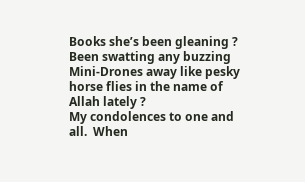Books she’s been gleaning ?  Been swatting any buzzing Mini-Drones away like pesky horse flies in the name of Allah lately ?
My condolences to one and all.  When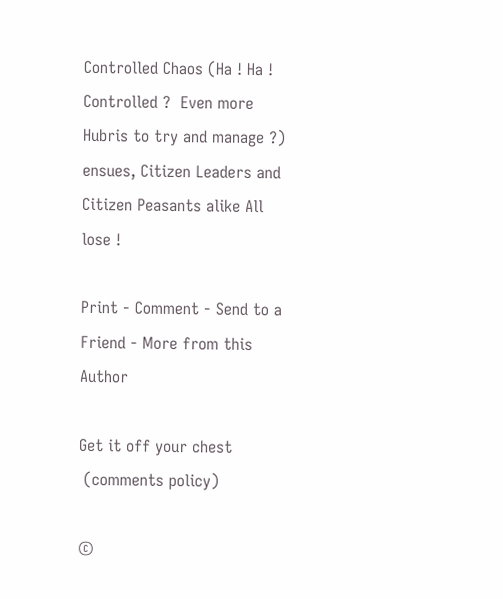Controlled Chaos (Ha ! Ha ! Controlled ?  Even more Hubris to try and manage ?) ensues, Citizen Leaders and Citizen Peasants alike All lose !

Print - Comment - Send to a Friend - More from this Author

Get it off your chest
 (comments policy)

©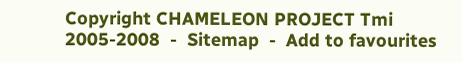Copyright CHAMELEON PROJECT Tmi 2005-2008  -  Sitemap  -  Add to favourites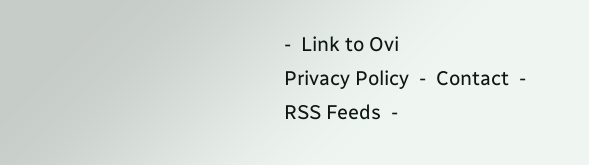-  Link to Ovi
Privacy Policy  -  Contact  -  RSS Feeds  -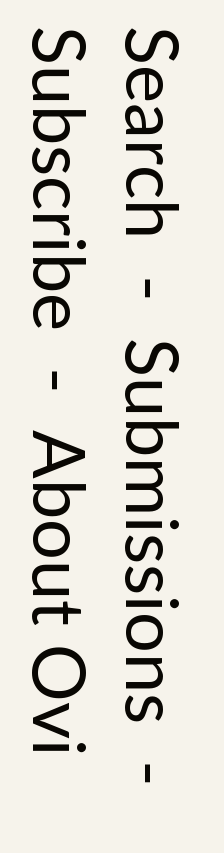Search  -  Submissions  -  Subscribe  -  About Ovi